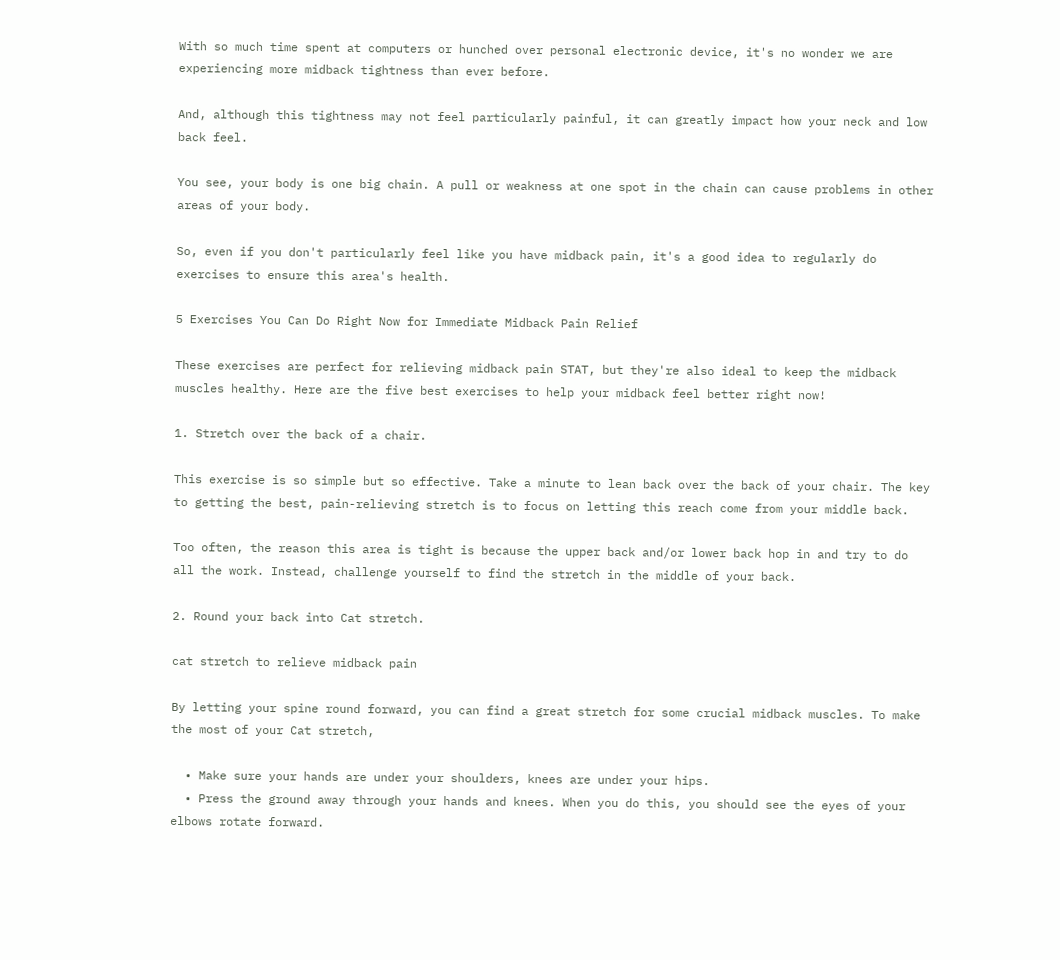With so much time spent at computers or hunched over personal electronic device, it's no wonder we are experiencing more midback tightness than ever before.

And, although this tightness may not feel particularly painful, it can greatly impact how your neck and low back feel.

You see, your body is one big chain. A pull or weakness at one spot in the chain can cause problems in other areas of your body.

So, even if you don't particularly feel like you have midback pain, it's a good idea to regularly do exercises to ensure this area's health.

5 Exercises You Can Do Right Now for Immediate Midback Pain Relief

These exercises are perfect for relieving midback pain STAT, but they're also ideal to keep the midback muscles healthy. Here are the five best exercises to help your midback feel better right now!

1. Stretch over the back of a chair.

This exercise is so simple but so effective. Take a minute to lean back over the back of your chair. The key to getting the best, pain-relieving stretch is to focus on letting this reach come from your middle back.

Too often, the reason this area is tight is because the upper back and/or lower back hop in and try to do all the work. Instead, challenge yourself to find the stretch in the middle of your back.

2. Round your back into Cat stretch.

cat stretch to relieve midback pain

By letting your spine round forward, you can find a great stretch for some crucial midback muscles. To make the most of your Cat stretch,

  • Make sure your hands are under your shoulders, knees are under your hips.
  • Press the ground away through your hands and knees. When you do this, you should see the eyes of your elbows rotate forward.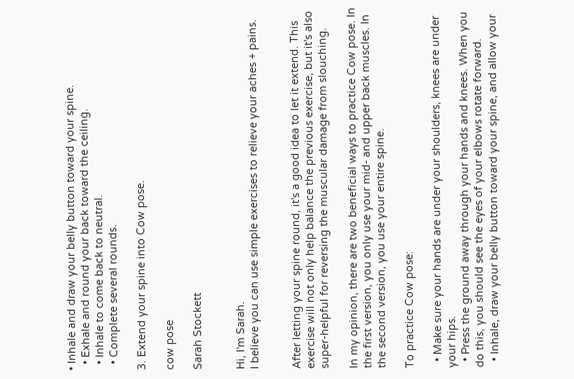• Inhale and draw your belly button toward your spine.
  • Exhale and round your back toward the ceiling.
  • Inhale to come back to neutral.
  • Complete several rounds.

3. Extend your spine into Cow pose.

cow pose

Sarah Stockett


Hi, I'm Sarah.
I believe you can use simple exercises to relieve your aches + pains.


After letting your spine round, it's a good idea to let it extend. This exercise will not only help balance the previous exercise, but it's also super-helpful for reversing the muscular damage from slouching.

In my opinion, there are two beneficial ways to practice Cow pose. In the first version, you only use your mid- and upper back muscles. In the second version, you use your entire spine.

To practice Cow pose:

  • Make sure your hands are under your shoulders, knees are under your hips.
  • Press the ground away through your hands and knees. When you do this, you should see the eyes of your elbows rotate forward.
  • Inhale, draw your belly button toward your spine, and allow your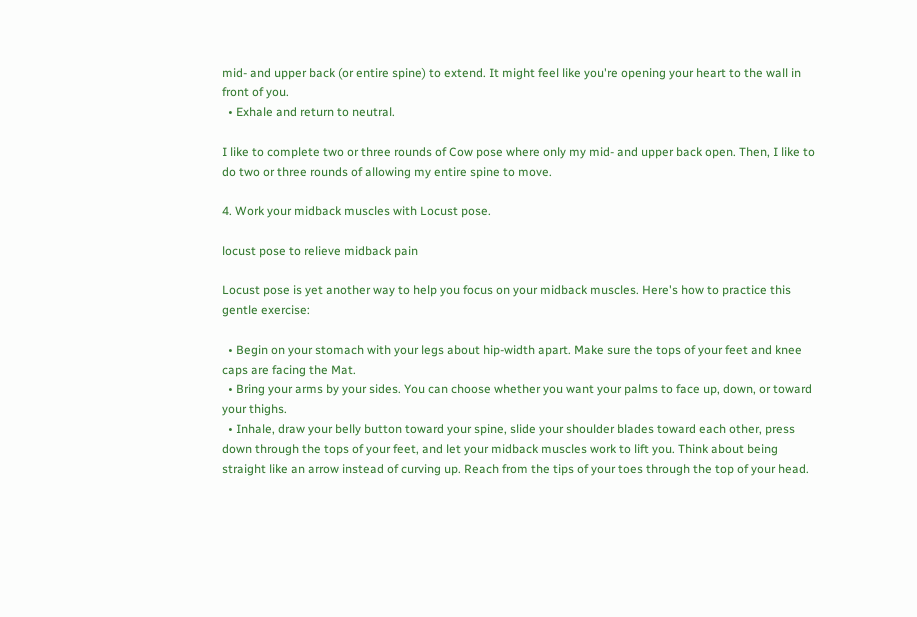mid- and upper back (or entire spine) to extend. It might feel like you're opening your heart to the wall in front of you.
  • Exhale and return to neutral.

I like to complete two or three rounds of Cow pose where only my mid- and upper back open. Then, I like to do two or three rounds of allowing my entire spine to move.

4. Work your midback muscles with Locust pose.

locust pose to relieve midback pain

Locust pose is yet another way to help you focus on your midback muscles. Here's how to practice this gentle exercise:

  • Begin on your stomach with your legs about hip-width apart. Make sure the tops of your feet and knee caps are facing the Mat.
  • Bring your arms by your sides. You can choose whether you want your palms to face up, down, or toward your thighs.
  • Inhale, draw your belly button toward your spine, slide your shoulder blades toward each other, press down through the tops of your feet, and let your midback muscles work to lift you. Think about being straight like an arrow instead of curving up. Reach from the tips of your toes through the top of your head.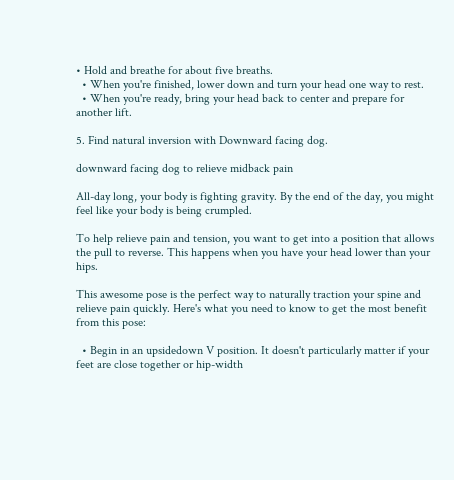• Hold and breathe for about five breaths.
  • When you're finished, lower down and turn your head one way to rest.
  • When you're ready, bring your head back to center and prepare for another lift.

5. Find natural inversion with Downward facing dog.

downward facing dog to relieve midback pain

All-day long, your body is fighting gravity. By the end of the day, you might feel like your body is being crumpled.

To help relieve pain and tension, you want to get into a position that allows the pull to reverse. This happens when you have your head lower than your hips.

This awesome pose is the perfect way to naturally traction your spine and relieve pain quickly. Here's what you need to know to get the most benefit from this pose:

  • Begin in an upsidedown V position. It doesn't particularly matter if your feet are close together or hip-width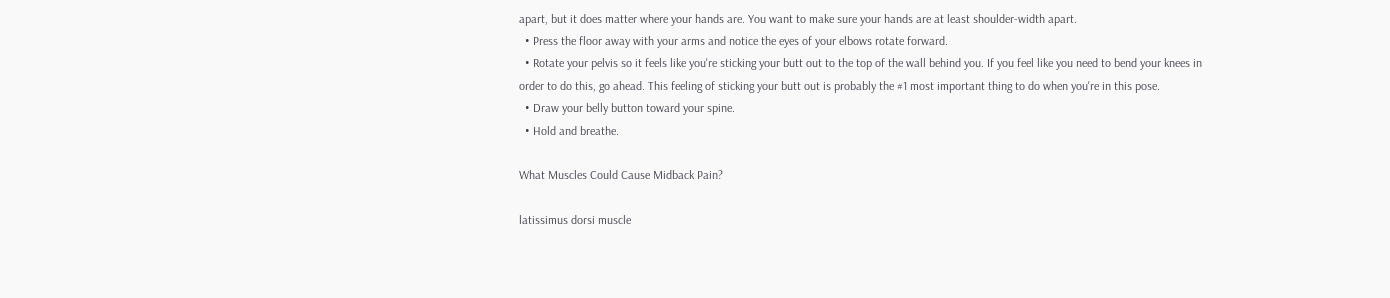apart, but it does matter where your hands are. You want to make sure your hands are at least shoulder-width apart.
  • Press the floor away with your arms and notice the eyes of your elbows rotate forward.
  • Rotate your pelvis so it feels like you're sticking your butt out to the top of the wall behind you. If you feel like you need to bend your knees in order to do this, go ahead. This feeling of sticking your butt out is probably the #1 most important thing to do when you're in this pose.
  • Draw your belly button toward your spine.
  • Hold and breathe.

What Muscles Could Cause Midback Pain?

latissimus dorsi muscle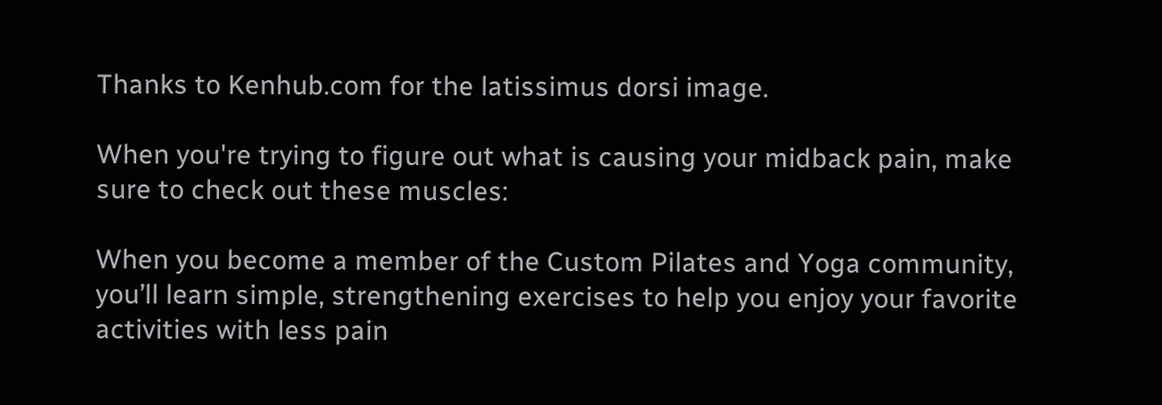Thanks to Kenhub.com for the latissimus dorsi image.

When you're trying to figure out what is causing your midback pain, make sure to check out these muscles:

When you become a member of the Custom Pilates and Yoga community, you’ll learn simple, strengthening exercises to help you enjoy your favorite activities with less pain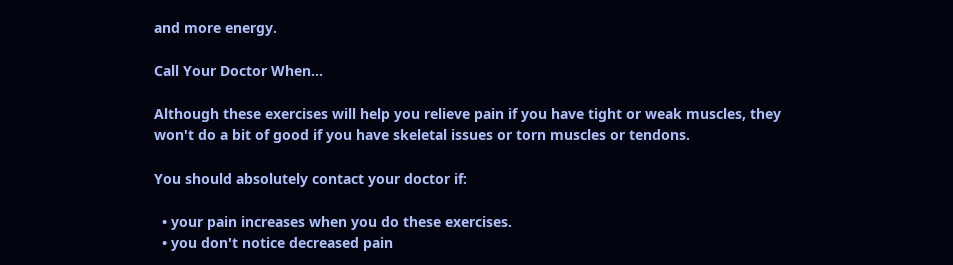and more energy.

Call Your Doctor When...

Although these exercises will help you relieve pain if you have tight or weak muscles, they won't do a bit of good if you have skeletal issues or torn muscles or tendons.

You should absolutely contact your doctor if:

  • your pain increases when you do these exercises.
  • you don't notice decreased pain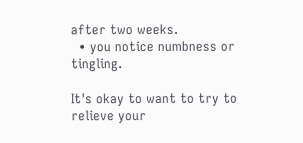after two weeks.
  • you notice numbness or tingling.

It's okay to want to try to relieve your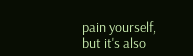pain yourself, but it's also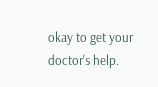okay to get your doctor's help.